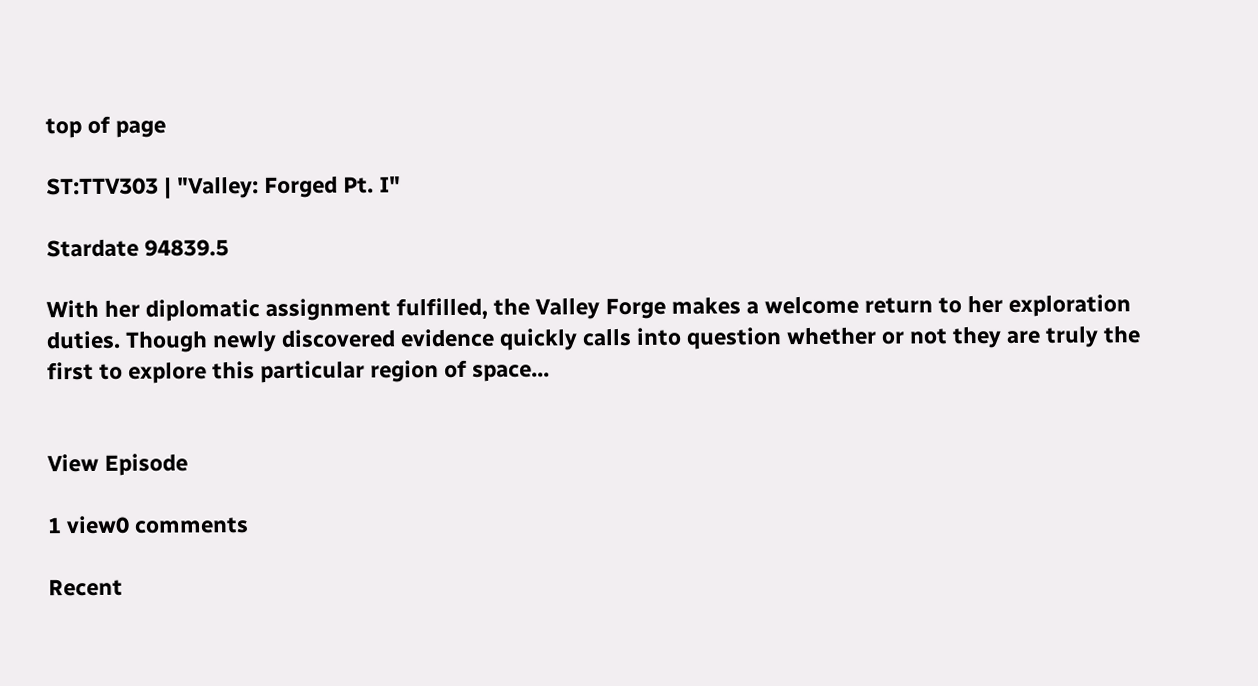top of page

ST:TTV303 | "Valley: Forged Pt. I"

Stardate 94839.5

With her diplomatic assignment fulfilled, the Valley Forge makes a welcome return to her exploration duties. Though newly discovered evidence quickly calls into question whether or not they are truly the first to explore this particular region of space...


View Episode

1 view0 comments

Recent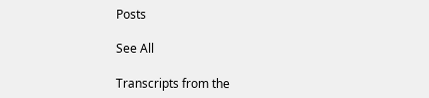Posts

See All

Transcripts from the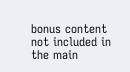bonus content not included in the main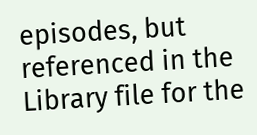episodes, but referenced in the Library file for the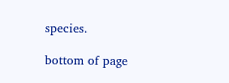species.

bottom of page